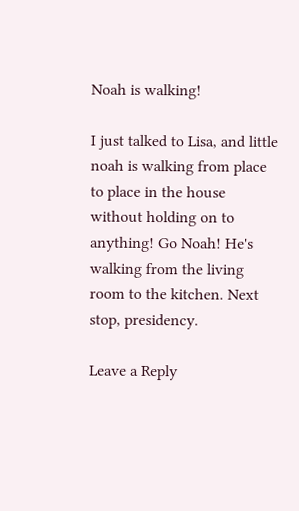Noah is walking!

I just talked to Lisa, and little noah is walking from place to place in the house without holding on to anything! Go Noah! He's walking from the living room to the kitchen. Next stop, presidency.

Leave a Reply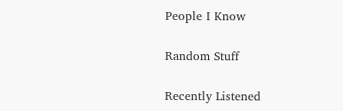People I Know

Random Stuff

Recently Listened